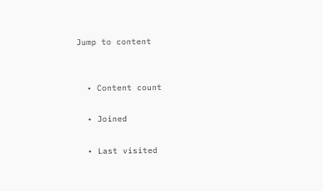Jump to content


  • Content count

  • Joined

  • Last visited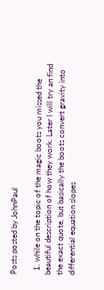Posts posted by JohnPaul

  1. while on the topic of the magic boots you missed the beautiful description of how they work. Later I will try an find the exact quote, but basically the boots convert gravity into differential equation slopes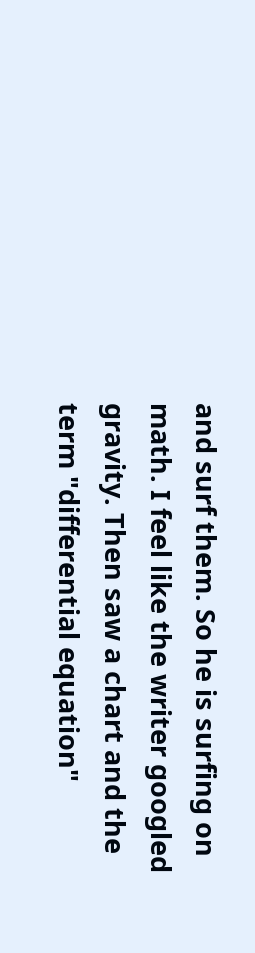and surf them. So he is surfing on math. I feel like the writer googled gravity. Then saw a chart and the term "differential equation"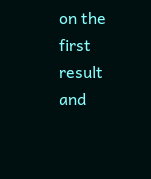on the first result and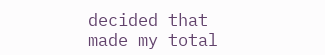decided that made my total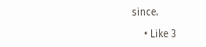since.

    • Like 3